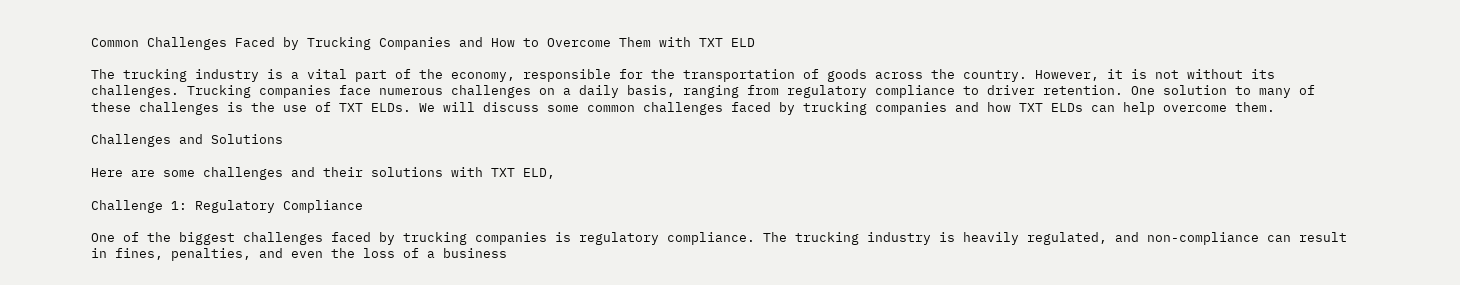Common Challenges Faced by Trucking Companies and How to Overcome Them with TXT ELD

The trucking industry is a vital part of the economy, responsible for the transportation of goods across the country. However, it is not without its challenges. Trucking companies face numerous challenges on a daily basis, ranging from regulatory compliance to driver retention. One solution to many of these challenges is the use of TXT ELDs. We will discuss some common challenges faced by trucking companies and how TXT ELDs can help overcome them.

Challenges and Solutions

Here are some challenges and their solutions with TXT ELD,

Challenge 1: Regulatory Compliance

One of the biggest challenges faced by trucking companies is regulatory compliance. The trucking industry is heavily regulated, and non-compliance can result in fines, penalties, and even the loss of a business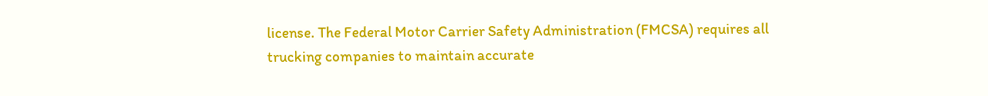license. The Federal Motor Carrier Safety Administration (FMCSA) requires all trucking companies to maintain accurate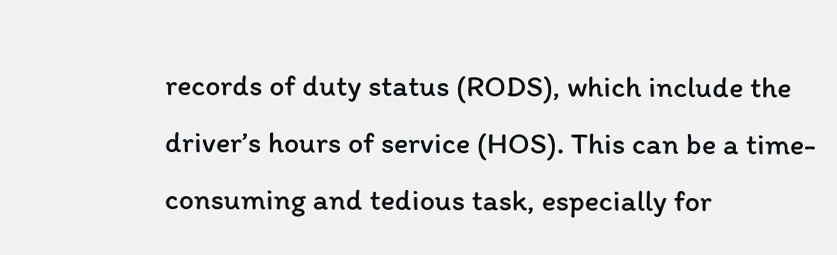records of duty status (RODS), which include the driver’s hours of service (HOS). This can be a time-consuming and tedious task, especially for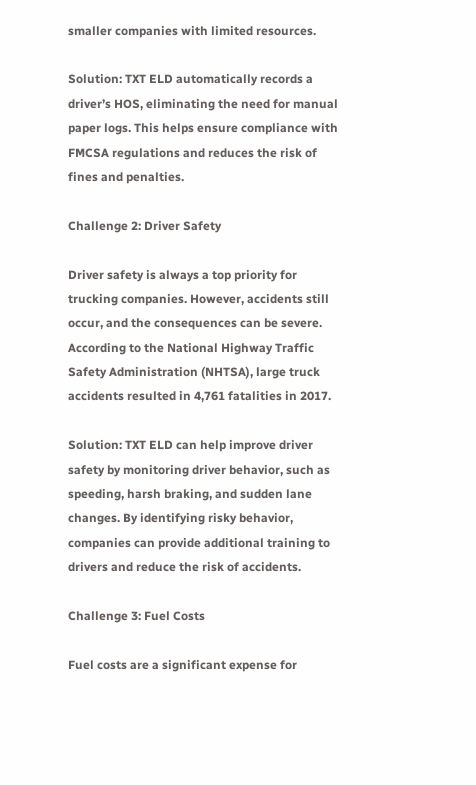smaller companies with limited resources.

Solution: TXT ELD automatically records a driver’s HOS, eliminating the need for manual paper logs. This helps ensure compliance with FMCSA regulations and reduces the risk of fines and penalties.

Challenge 2: Driver Safety

Driver safety is always a top priority for trucking companies. However, accidents still occur, and the consequences can be severe. According to the National Highway Traffic Safety Administration (NHTSA), large truck accidents resulted in 4,761 fatalities in 2017.

Solution: TXT ELD can help improve driver safety by monitoring driver behavior, such as speeding, harsh braking, and sudden lane changes. By identifying risky behavior, companies can provide additional training to drivers and reduce the risk of accidents.

Challenge 3: Fuel Costs

Fuel costs are a significant expense for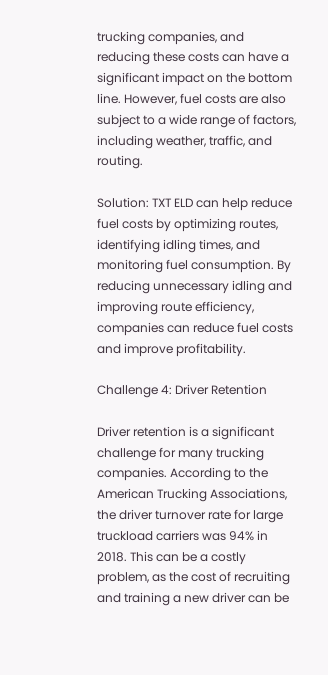trucking companies, and reducing these costs can have a significant impact on the bottom line. However, fuel costs are also subject to a wide range of factors, including weather, traffic, and routing.

Solution: TXT ELD can help reduce fuel costs by optimizing routes, identifying idling times, and monitoring fuel consumption. By reducing unnecessary idling and improving route efficiency, companies can reduce fuel costs and improve profitability.

Challenge 4: Driver Retention

Driver retention is a significant challenge for many trucking companies. According to the American Trucking Associations, the driver turnover rate for large truckload carriers was 94% in 2018. This can be a costly problem, as the cost of recruiting and training a new driver can be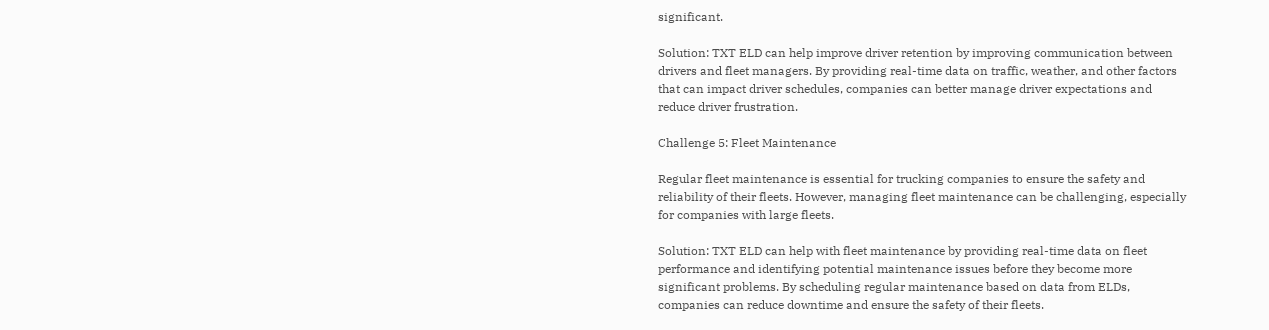significant.

Solution: TXT ELD can help improve driver retention by improving communication between drivers and fleet managers. By providing real-time data on traffic, weather, and other factors that can impact driver schedules, companies can better manage driver expectations and reduce driver frustration.

Challenge 5: Fleet Maintenance

Regular fleet maintenance is essential for trucking companies to ensure the safety and reliability of their fleets. However, managing fleet maintenance can be challenging, especially for companies with large fleets.

Solution: TXT ELD can help with fleet maintenance by providing real-time data on fleet performance and identifying potential maintenance issues before they become more significant problems. By scheduling regular maintenance based on data from ELDs, companies can reduce downtime and ensure the safety of their fleets.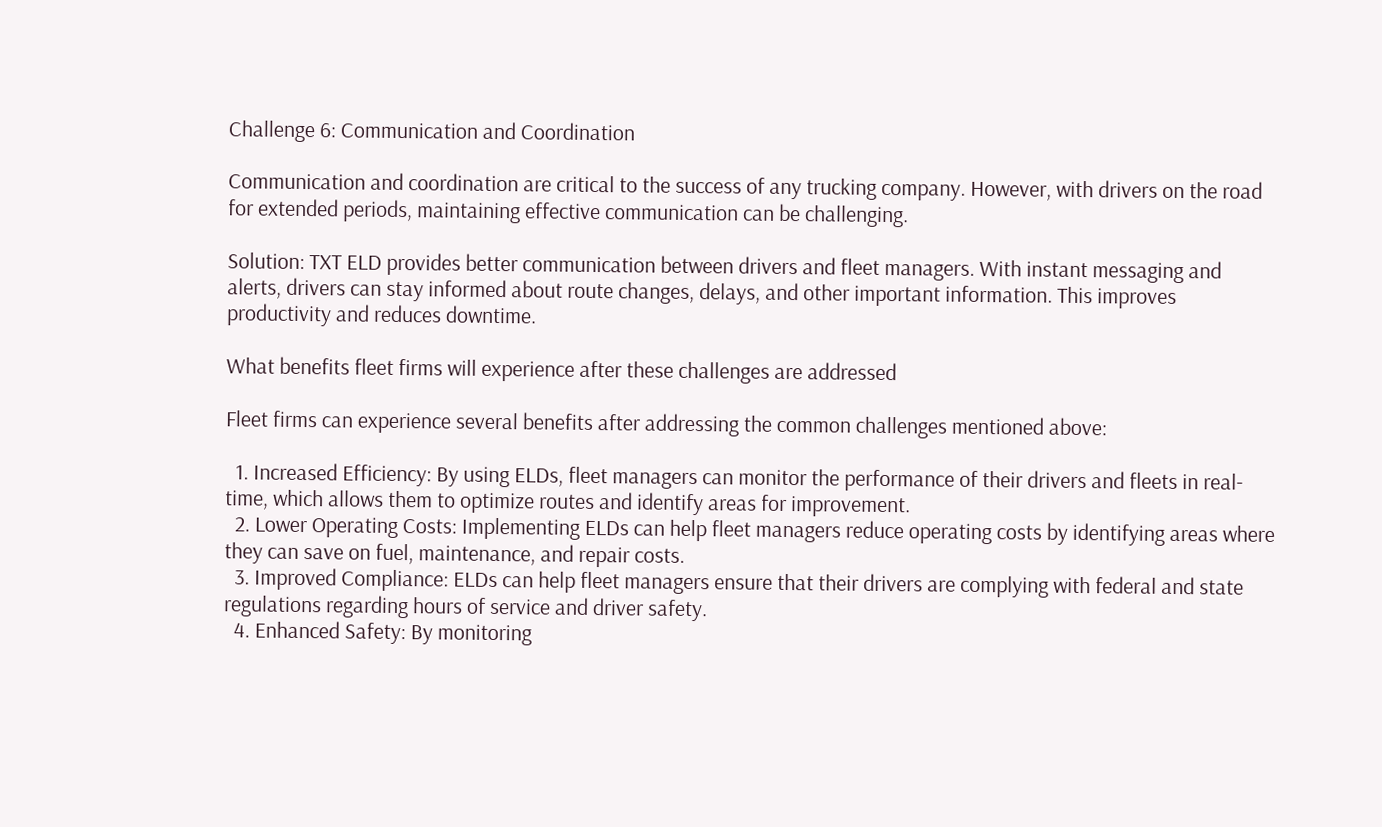Challenge 6: Communication and Coordination

Communication and coordination are critical to the success of any trucking company. However, with drivers on the road for extended periods, maintaining effective communication can be challenging.

Solution: TXT ELD provides better communication between drivers and fleet managers. With instant messaging and alerts, drivers can stay informed about route changes, delays, and other important information. This improves productivity and reduces downtime.

What benefits fleet firms will experience after these challenges are addressed

Fleet firms can experience several benefits after addressing the common challenges mentioned above:

  1. Increased Efficiency: By using ELDs, fleet managers can monitor the performance of their drivers and fleets in real-time, which allows them to optimize routes and identify areas for improvement.
  2. Lower Operating Costs: Implementing ELDs can help fleet managers reduce operating costs by identifying areas where they can save on fuel, maintenance, and repair costs.
  3. Improved Compliance: ELDs can help fleet managers ensure that their drivers are complying with federal and state regulations regarding hours of service and driver safety.
  4. Enhanced Safety: By monitoring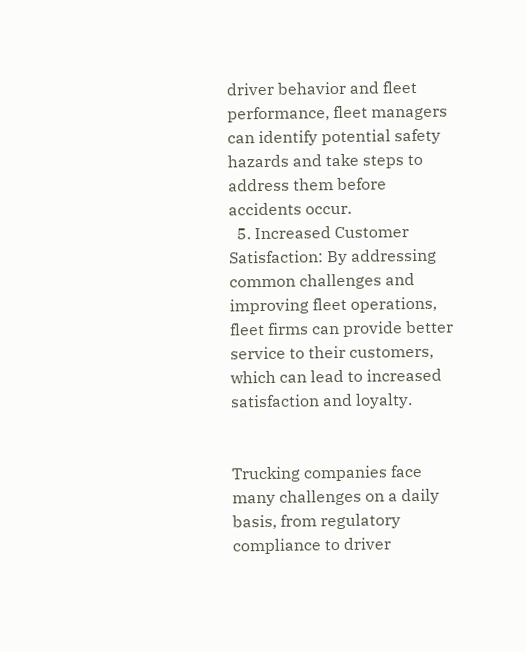driver behavior and fleet performance, fleet managers can identify potential safety hazards and take steps to address them before accidents occur.
  5. Increased Customer Satisfaction: By addressing common challenges and improving fleet operations, fleet firms can provide better service to their customers, which can lead to increased satisfaction and loyalty.


Trucking companies face many challenges on a daily basis, from regulatory compliance to driver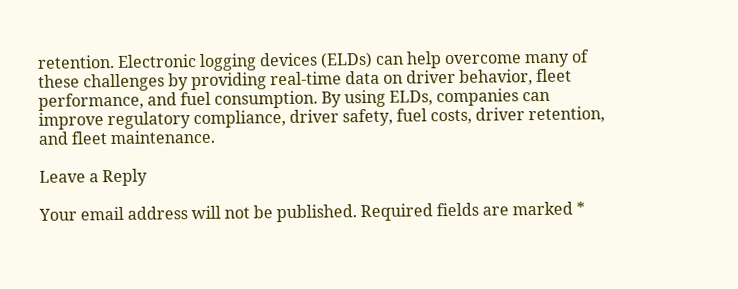retention. Electronic logging devices (ELDs) can help overcome many of these challenges by providing real-time data on driver behavior, fleet performance, and fuel consumption. By using ELDs, companies can improve regulatory compliance, driver safety, fuel costs, driver retention, and fleet maintenance.

Leave a Reply

Your email address will not be published. Required fields are marked *